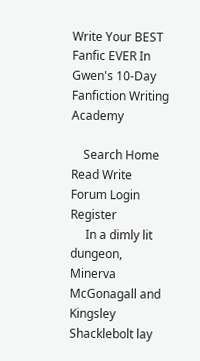Write Your BEST Fanfic EVER In Gwen's 10-Day Fanfiction Writing Academy

    Search Home Read Write Forum Login Register
     In a dimly lit dungeon, Minerva McGonagall and Kingsley Shacklebolt lay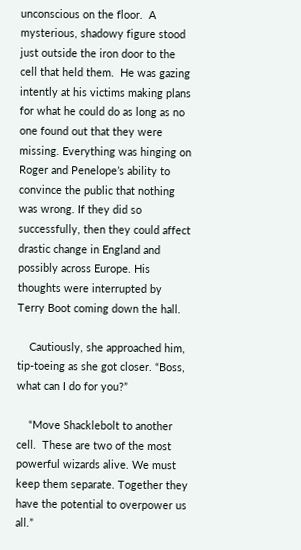unconscious on the floor.  A mysterious, shadowy figure stood just outside the iron door to the cell that held them.  He was gazing intently at his victims making plans for what he could do as long as no one found out that they were missing. Everything was hinging on Roger and Penelope’s ability to convince the public that nothing was wrong. If they did so successfully, then they could affect drastic change in England and possibly across Europe. His thoughts were interrupted by Terry Boot coming down the hall.

    Cautiously, she approached him, tip-toeing as she got closer. “Boss, what can I do for you?”

    “Move Shacklebolt to another cell.  These are two of the most powerful wizards alive. We must keep them separate. Together they have the potential to overpower us all.”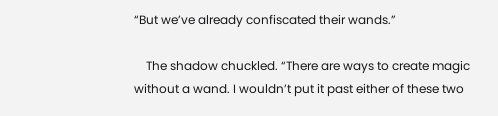“But we’ve already confiscated their wands.”

    The shadow chuckled. “There are ways to create magic without a wand. I wouldn’t put it past either of these two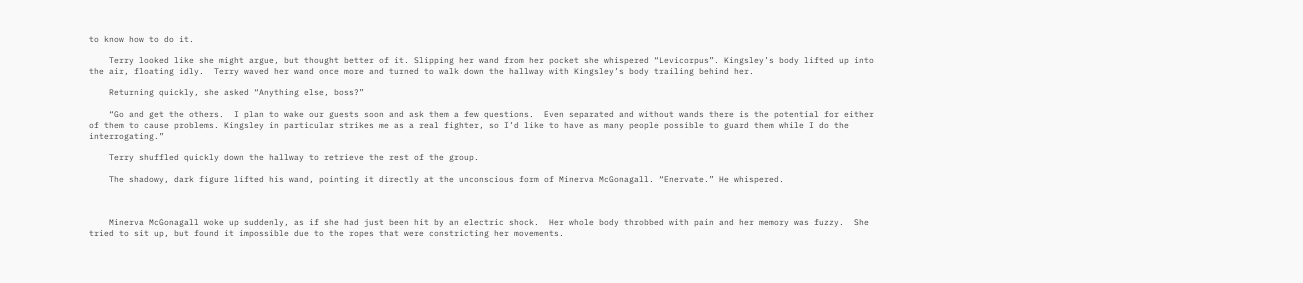to know how to do it.

    Terry looked like she might argue, but thought better of it. Slipping her wand from her pocket she whispered “Levicorpus”. Kingsley’s body lifted up into the air, floating idly.  Terry waved her wand once more and turned to walk down the hallway with Kingsley’s body trailing behind her.

    Returning quickly, she asked “Anything else, boss?”

    “Go and get the others.  I plan to wake our guests soon and ask them a few questions.  Even separated and without wands there is the potential for either of them to cause problems. Kingsley in particular strikes me as a real fighter, so I’d like to have as many people possible to guard them while I do the interrogating.”

    Terry shuffled quickly down the hallway to retrieve the rest of the group.

    The shadowy, dark figure lifted his wand, pointing it directly at the unconscious form of Minerva McGonagall. “Enervate.” He whispered.



    Minerva McGonagall woke up suddenly, as if she had just been hit by an electric shock.  Her whole body throbbed with pain and her memory was fuzzy.  She tried to sit up, but found it impossible due to the ropes that were constricting her movements.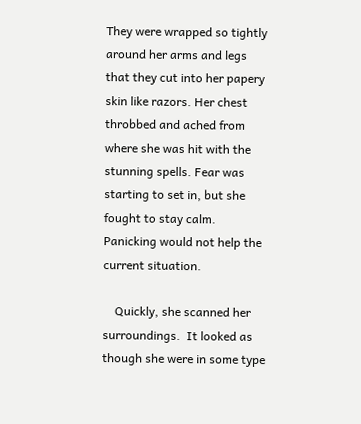They were wrapped so tightly around her arms and legs that they cut into her papery skin like razors. Her chest throbbed and ached from where she was hit with the stunning spells. Fear was starting to set in, but she fought to stay calm. Panicking would not help the current situation.

    Quickly, she scanned her surroundings.  It looked as though she were in some type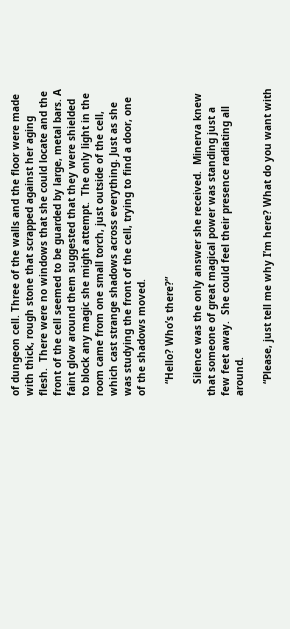of dungeon cell. Three of the walls and the floor were made with thick, rough stone that scrapped against her aging flesh.  There were no windows that she could locate and the front of the cell seemed to be guarded by large, metal bars. A faint glow around them suggested that they were shielded to block any magic she might attempt.  The only light in the room came from one small torch, just outside of the cell, which cast strange shadows across everything. Just as she was studying the front of the cell, trying to find a door, one of the shadows moved.

    “Hello? Who’s there?”

    Silence was the only answer she received.  Minerva knew that someone of great magical power was standing just a few feet away.  She could feel their presence radiating all around.

    “Please, just tell me why I’m here? What do you want with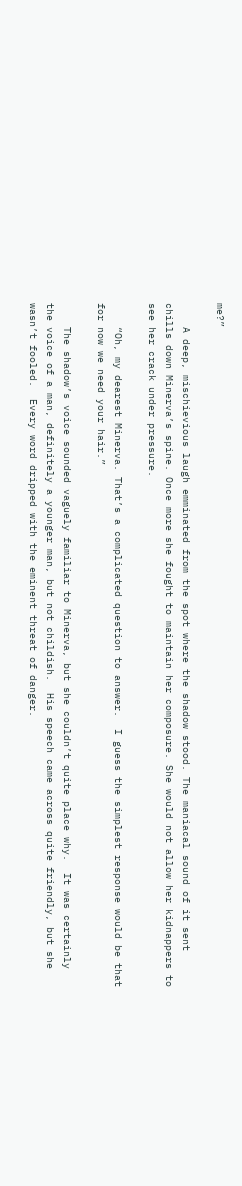me?”

    A deep, mischievious laugh emminated from the spot where the shadow stood. The maniacal sound of it sent chills down Minerva’s spine. Once more she fought to maintain her composure. She would not allow her kidnappers to see her crack under pressure.

    “Oh, my dearest Minerva. That’s a complicated question to answer.  I guess the simplest response would be that for now we need your hair.”

    The shadow’s voice sounded vaguely familiar to Minerva, but she couldn’t quite place why.  It was certainly the voice of a man, definitely a younger man, but not childish.  His speech came across quite friendly, but she wasn’t fooled.  Every word dripped with the eminent threat of danger.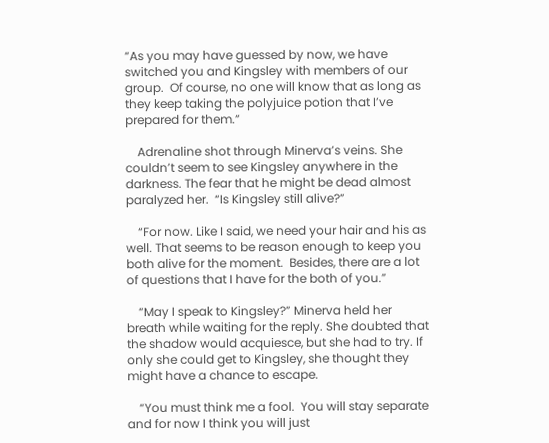“As you may have guessed by now, we have switched you and Kingsley with members of our group.  Of course, no one will know that as long as they keep taking the polyjuice potion that I’ve prepared for them.”

    Adrenaline shot through Minerva’s veins. She couldn’t seem to see Kingsley anywhere in the darkness. The fear that he might be dead almost paralyzed her.  “Is Kingsley still alive?”

    “For now. Like I said, we need your hair and his as well. That seems to be reason enough to keep you both alive for the moment.  Besides, there are a lot of questions that I have for the both of you.”

    “May I speak to Kingsley?” Minerva held her breath while waiting for the reply. She doubted that the shadow would acquiesce, but she had to try. If only she could get to Kingsley, she thought they might have a chance to escape.

    “You must think me a fool.  You will stay separate and for now I think you will just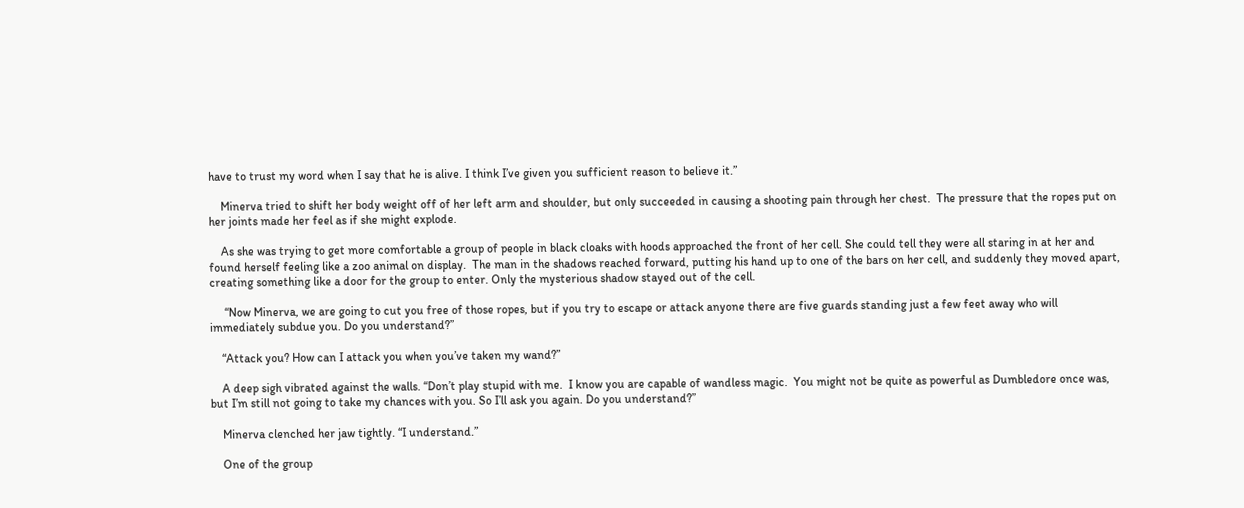have to trust my word when I say that he is alive. I think I’ve given you sufficient reason to believe it.”

    Minerva tried to shift her body weight off of her left arm and shoulder, but only succeeded in causing a shooting pain through her chest.  The pressure that the ropes put on her joints made her feel as if she might explode.

    As she was trying to get more comfortable a group of people in black cloaks with hoods approached the front of her cell. She could tell they were all staring in at her and found herself feeling like a zoo animal on display.  The man in the shadows reached forward, putting his hand up to one of the bars on her cell, and suddenly they moved apart, creating something like a door for the group to enter. Only the mysterious shadow stayed out of the cell.

     “Now Minerva, we are going to cut you free of those ropes, but if you try to escape or attack anyone there are five guards standing just a few feet away who will immediately subdue you. Do you understand?”

    “Attack you? How can I attack you when you’ve taken my wand?”

    A deep sigh vibrated against the walls. “Don’t play stupid with me.  I know you are capable of wandless magic.  You might not be quite as powerful as Dumbledore once was, but I’m still not going to take my chances with you. So I’ll ask you again. Do you understand?”

    Minerva clenched her jaw tightly. “I understand.”

    One of the group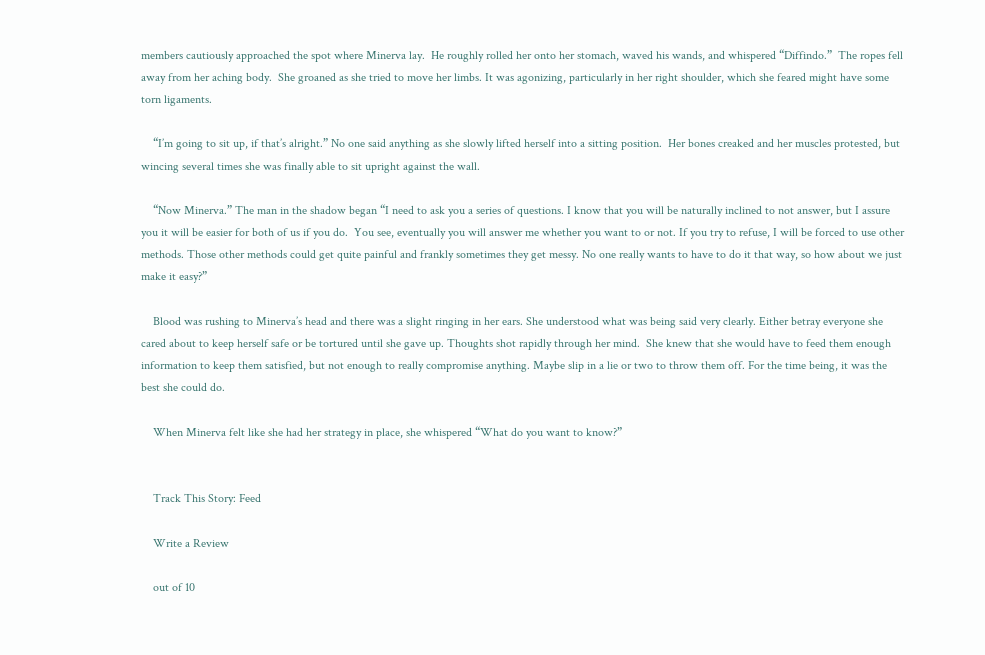members cautiously approached the spot where Minerva lay.  He roughly rolled her onto her stomach, waved his wands, and whispered “Diffindo.”  The ropes fell away from her aching body.  She groaned as she tried to move her limbs. It was agonizing, particularly in her right shoulder, which she feared might have some torn ligaments.

    “I’m going to sit up, if that’s alright.” No one said anything as she slowly lifted herself into a sitting position.  Her bones creaked and her muscles protested, but wincing several times she was finally able to sit upright against the wall.

    “Now Minerva.” The man in the shadow began “I need to ask you a series of questions. I know that you will be naturally inclined to not answer, but I assure you it will be easier for both of us if you do.  You see, eventually you will answer me whether you want to or not. If you try to refuse, I will be forced to use other methods. Those other methods could get quite painful and frankly sometimes they get messy. No one really wants to have to do it that way, so how about we just make it easy?”

    Blood was rushing to Minerva’s head and there was a slight ringing in her ears. She understood what was being said very clearly. Either betray everyone she cared about to keep herself safe or be tortured until she gave up. Thoughts shot rapidly through her mind.  She knew that she would have to feed them enough information to keep them satisfied, but not enough to really compromise anything. Maybe slip in a lie or two to throw them off. For the time being, it was the best she could do.

    When Minerva felt like she had her strategy in place, she whispered “What do you want to know?”


    Track This Story: Feed

    Write a Review

    out of 10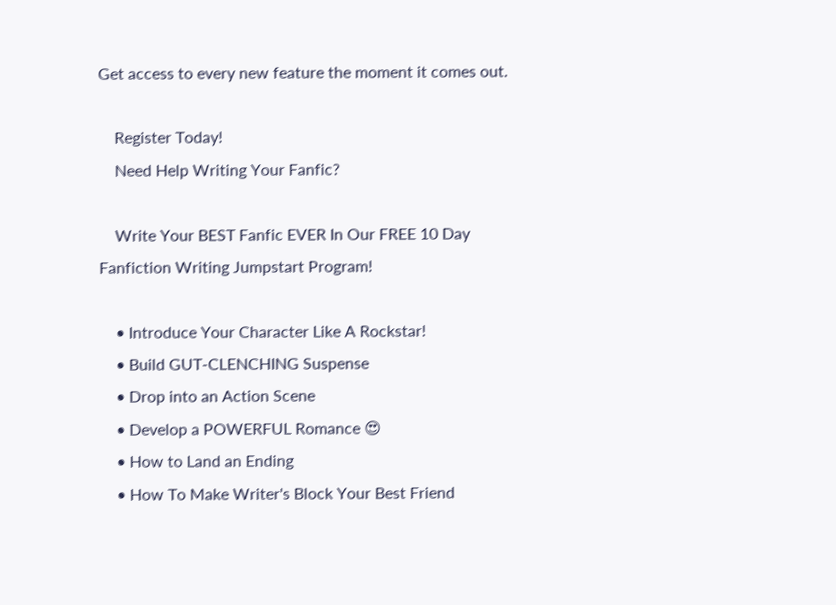Get access to every new feature the moment it comes out.

    Register Today!
    Need Help Writing Your Fanfic?

    Write Your BEST Fanfic EVER In Our FREE 10 Day Fanfiction Writing Jumpstart Program!

    • Introduce Your Character Like A Rockstar!
    • Build GUT-CLENCHING Suspense
    • Drop into an Action Scene
    • Develop a POWERFUL Romance 😍
    • How to Land an Ending
    • How To Make Writer's Block Your Best Friend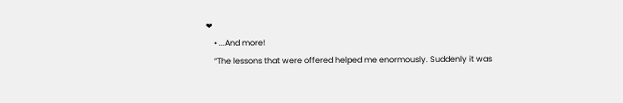❤
    • ...And more!
    “The lessons that were offered helped me enormously. Suddenly it was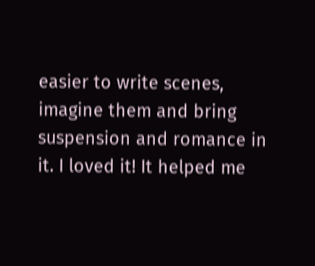easier to write scenes, imagine them and bring suspension and romance in it. I loved it! It helped me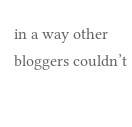in a way other bloggers couldn’t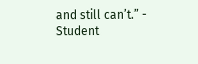and still can’t.” - Student